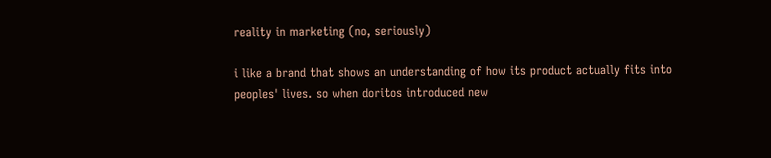reality in marketing (no, seriously)

i like a brand that shows an understanding of how its product actually fits into peoples' lives. so when doritos introduced new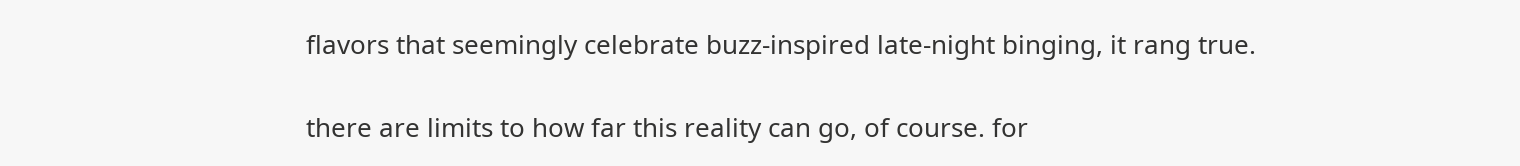flavors that seemingly celebrate buzz-inspired late-night binging, it rang true.

there are limits to how far this reality can go, of course. for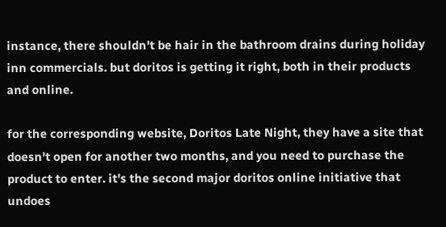instance, there shouldn't be hair in the bathroom drains during holiday inn commercials. but doritos is getting it right, both in their products and online.

for the corresponding website, Doritos Late Night, they have a site that doesn't open for another two months, and you need to purchase the product to enter. it's the second major doritos online initiative that undoes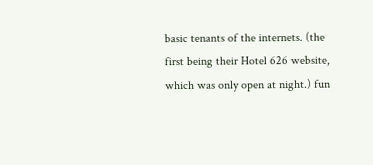basic tenants of the internets. (the first being their Hotel 626 website, which was only open at night.) fun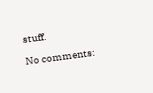stuff.

No comments: